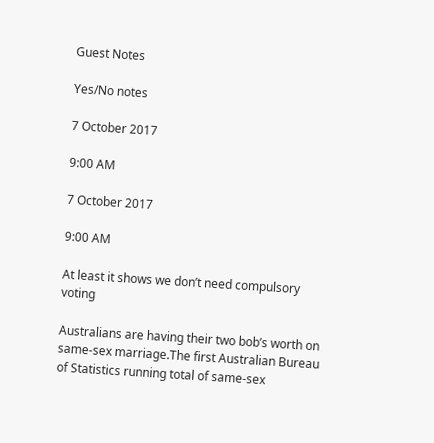Guest Notes

Yes/No notes

7 October 2017

9:00 AM

7 October 2017

9:00 AM

At least it shows we don’t need compulsory voting

Australians are having their two bob’s worth on same-sex marriage.The first Australian Bureau of Statistics running total of same-sex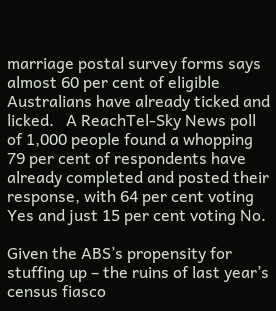marriage postal survey forms says almost 60 per cent of eligible Australians have already ticked and licked.   A ReachTel-Sky News poll of 1,000 people found a whopping 79 per cent of respondents have already completed and posted their response, with 64 per cent voting Yes and just 15 per cent voting No.

Given the ABS’s propensity for stuffing up – the ruins of last year’s census fiasco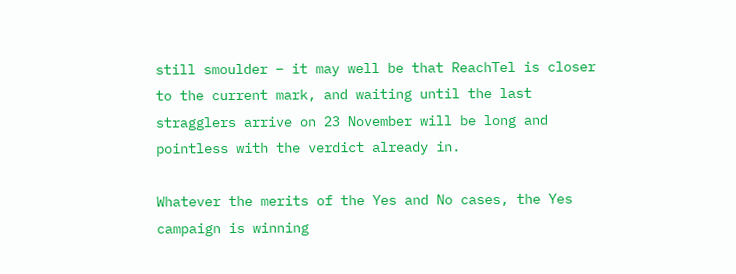still smoulder – it may well be that ReachTel is closer to the current mark, and waiting until the last stragglers arrive on 23 November will be long and pointless with the verdict already in.

Whatever the merits of the Yes and No cases, the Yes campaign is winning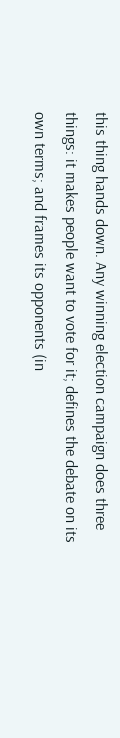this thing hands down. Any winning election campaign does three things: it makes people want to vote for it; defines the debate on its own terms; and frames its opponents (in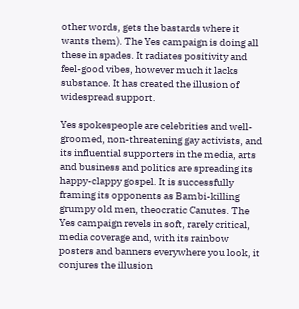other words, gets the bastards where it wants them). The Yes campaign is doing all these in spades. It radiates positivity and feel-good vibes, however much it lacks substance. It has created the illusion of widespread support.

Yes spokespeople are celebrities and well-groomed, non-threatening gay activists, and its influential supporters in the media, arts and business and politics are spreading its happy-clappy gospel. It is successfully framing its opponents as Bambi-killing grumpy old men, theocratic Canutes. The Yes campaign revels in soft, rarely critical, media coverage and, with its rainbow posters and banners everywhere you look, it conjures the illusion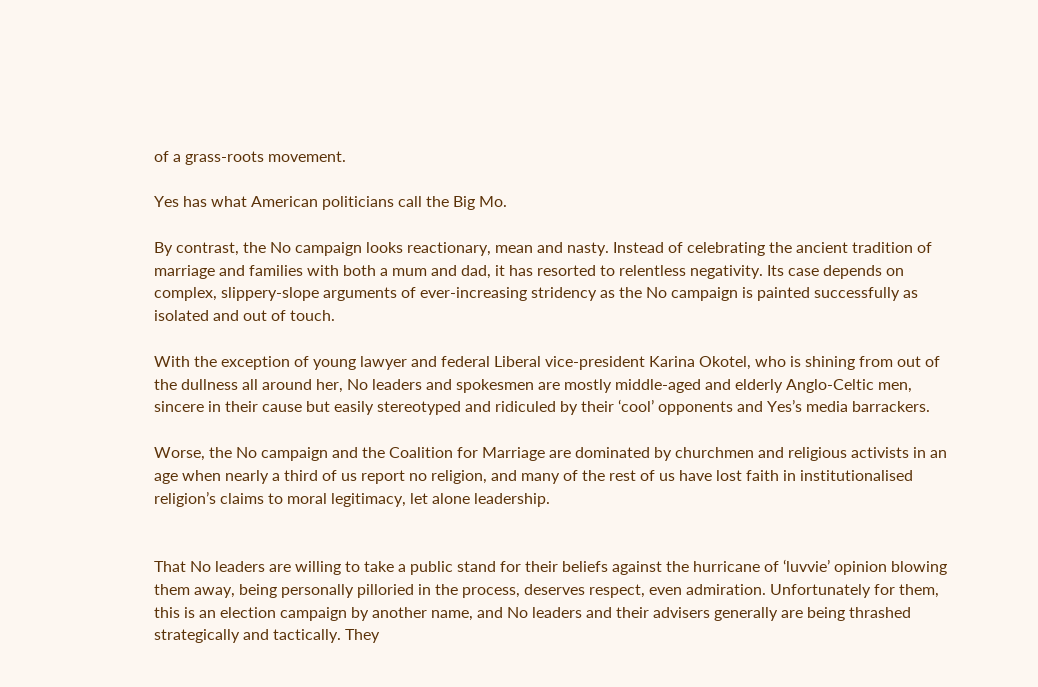of a grass-roots movement.

Yes has what American politicians call the Big Mo.

By contrast, the No campaign looks reactionary, mean and nasty. Instead of celebrating the ancient tradition of marriage and families with both a mum and dad, it has resorted to relentless negativity. Its case depends on complex, slippery-slope arguments of ever-increasing stridency as the No campaign is painted successfully as isolated and out of touch.

With the exception of young lawyer and federal Liberal vice-president Karina Okotel, who is shining from out of the dullness all around her, No leaders and spokesmen are mostly middle-aged and elderly Anglo-Celtic men, sincere in their cause but easily stereotyped and ridiculed by their ‘cool’ opponents and Yes’s media barrackers.

Worse, the No campaign and the Coalition for Marriage are dominated by churchmen and religious activists in an age when nearly a third of us report no religion, and many of the rest of us have lost faith in institutionalised religion’s claims to moral legitimacy, let alone leadership.


That No leaders are willing to take a public stand for their beliefs against the hurricane of ‘luvvie’ opinion blowing them away, being personally pilloried in the process, deserves respect, even admiration. Unfortunately for them, this is an election campaign by another name, and No leaders and their advisers generally are being thrashed strategically and tactically. They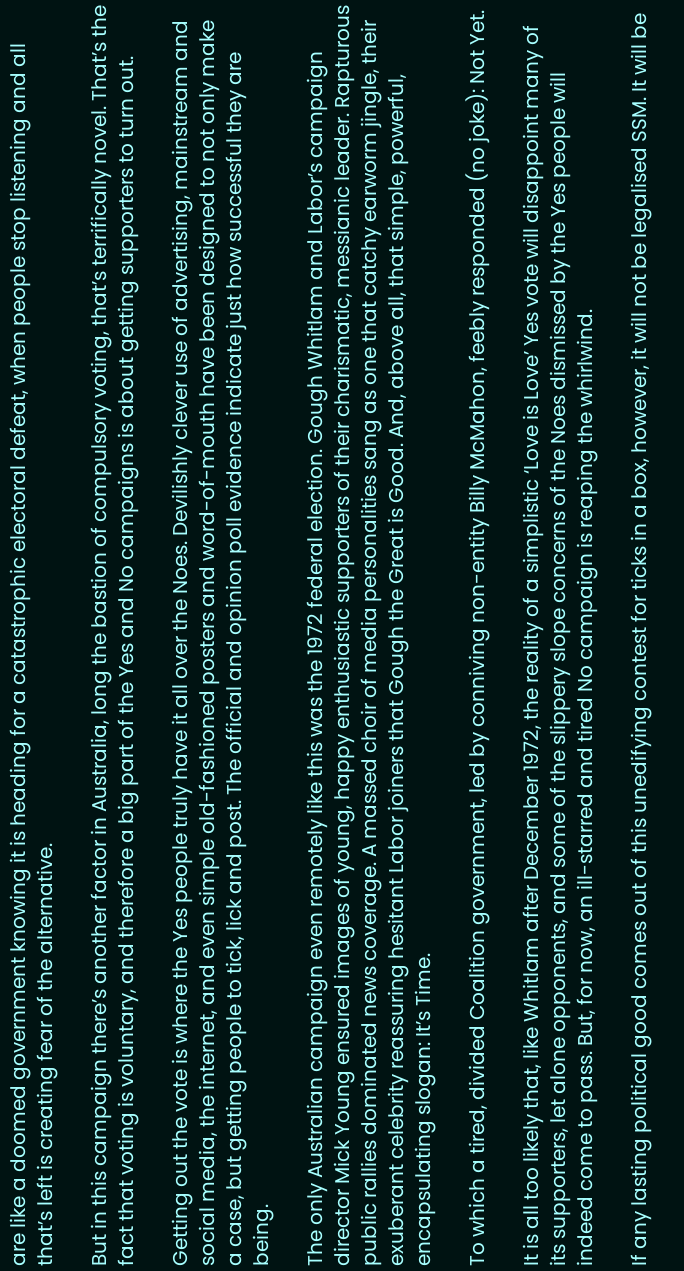are like a doomed government knowing it is heading for a catastrophic electoral defeat, when people stop listening and all that’s left is creating fear of the alternative.

But in this campaign there’s another factor in Australia, long the bastion of compulsory voting, that’s terrifically novel. That’s the fact that voting is voluntary, and therefore a big part of the Yes and No campaigns is about getting supporters to turn out.

Getting out the vote is where the Yes people truly have it all over the Noes. Devilishly clever use of advertising, mainstream and social media, the internet, and even simple old-fashioned posters and word-of-mouth have been designed to not only make a case, but getting people to tick, lick and post. The official and opinion poll evidence indicate just how successful they are being.

The only Australian campaign even remotely like this was the 1972 federal election. Gough Whitlam and Labor’s campaign director Mick Young ensured images of young, happy enthusiastic supporters of their charismatic, messianic leader. Rapturous public rallies dominated news coverage. A massed choir of media personalities sang as one that catchy earworm jingle, their exuberant celebrity reassuring hesitant Labor joiners that Gough the Great is Good. And, above all, that simple, powerful, encapsulating slogan: It’s Time.

To which a tired, divided Coalition government, led by conniving non-entity Billy McMahon, feebly responded (no joke): Not Yet.

It is all too likely that, like Whitlam after December 1972, the reality of a simplistic ‘Love is Love’ Yes vote will disappoint many of its supporters, let alone opponents, and some of the slippery slope concerns of the Noes dismissed by the Yes people will indeed come to pass. But, for now, an ill-starred and tired No campaign is reaping the whirlwind.

If any lasting political good comes out of this unedifying contest for ticks in a box, however, it will not be legalised SSM. It will be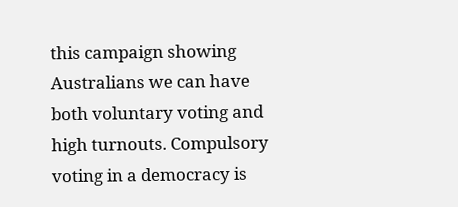this campaign showing Australians we can have both voluntary voting and high turnouts. Compulsory voting in a democracy is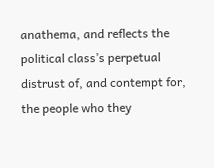anathema, and reflects the political class’s perpetual distrust of, and contempt for, the people who they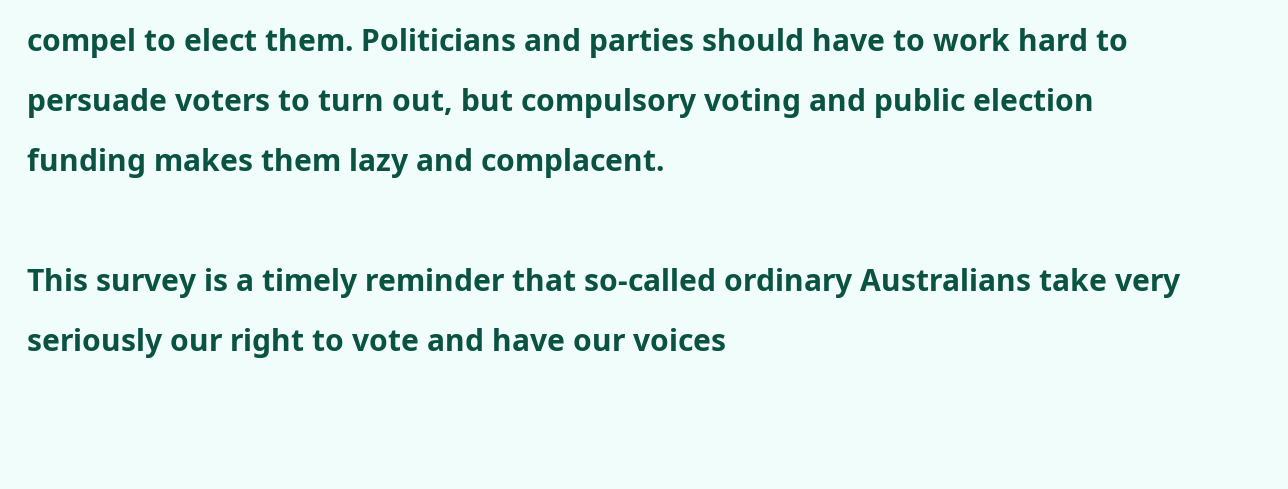compel to elect them. Politicians and parties should have to work hard to persuade voters to turn out, but compulsory voting and public election funding makes them lazy and complacent.

This survey is a timely reminder that so-called ordinary Australians take very seriously our right to vote and have our voices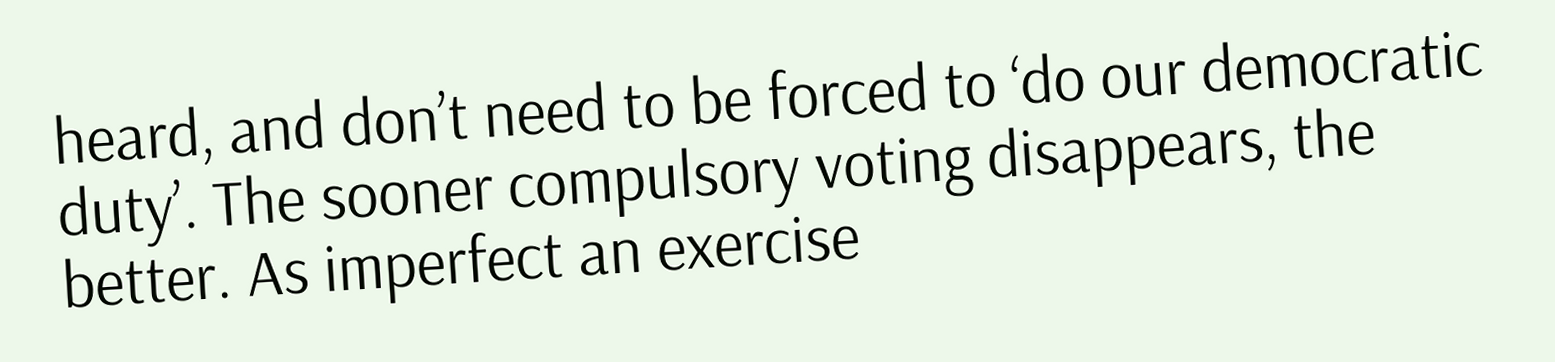heard, and don’t need to be forced to ‘do our democratic duty’. The sooner compulsory voting disappears, the better. As imperfect an exercise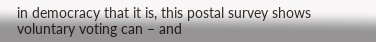in democracy that it is, this postal survey shows voluntary voting can – and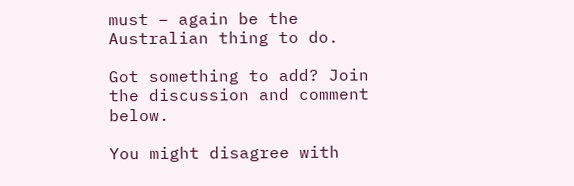must – again be the Australian thing to do.

Got something to add? Join the discussion and comment below.

You might disagree with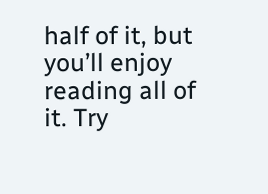half of it, but you’ll enjoy reading all of it. Try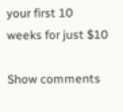your first 10 weeks for just $10

Show comments